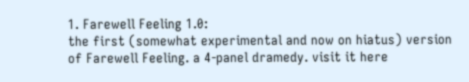1. Farewell Feeling 1.0:
the first (somewhat experimental and now on hiatus) version of Farewell Feeling. a 4-panel dramedy. visit it here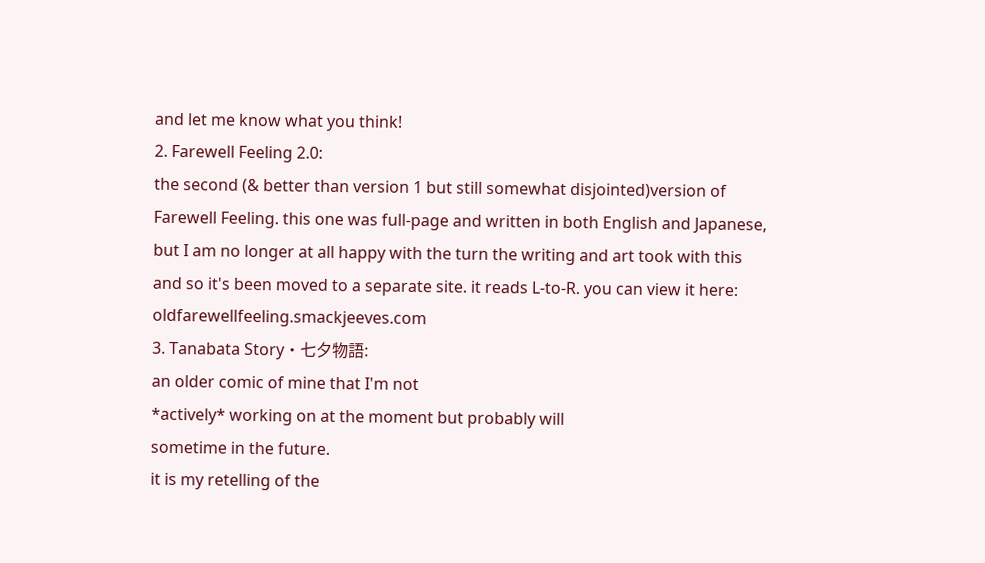and let me know what you think!
2. Farewell Feeling 2.0:
the second (& better than version 1 but still somewhat disjointed)version of Farewell Feeling. this one was full-page and written in both English and Japanese, but I am no longer at all happy with the turn the writing and art took with this and so it's been moved to a separate site. it reads L-to-R. you can view it here: oldfarewellfeeling.smackjeeves.com
3. Tanabata Story・七夕物語:
an older comic of mine that I'm not
*actively* working on at the moment but probably will
sometime in the future.
it is my retelling of the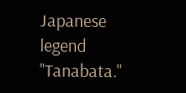Japanese legend "Tanabata."